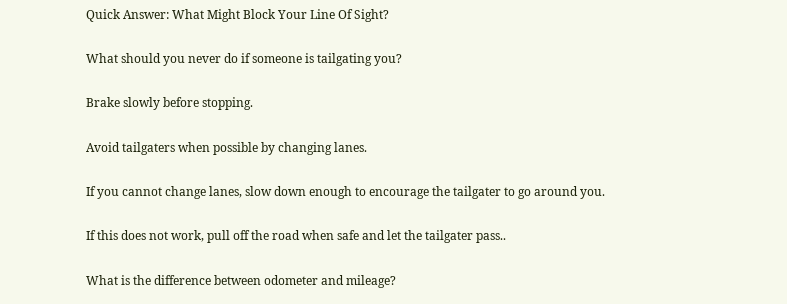Quick Answer: What Might Block Your Line Of Sight?

What should you never do if someone is tailgating you?

Brake slowly before stopping.

Avoid tailgaters when possible by changing lanes.

If you cannot change lanes, slow down enough to encourage the tailgater to go around you.

If this does not work, pull off the road when safe and let the tailgater pass..

What is the difference between odometer and mileage?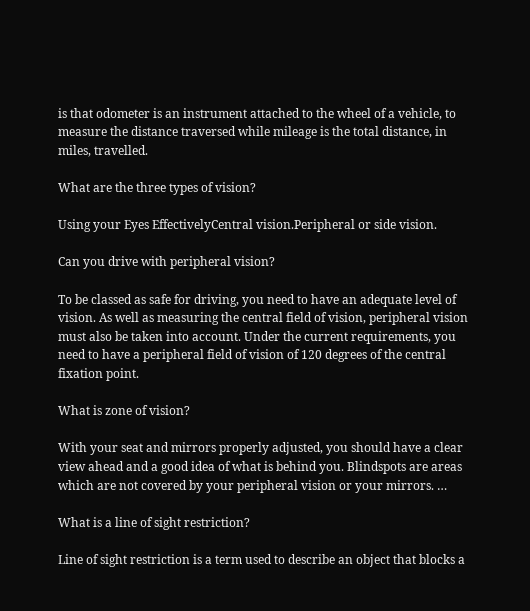is that odometer is an instrument attached to the wheel of a vehicle, to measure the distance traversed while mileage is the total distance, in miles, travelled.

What are the three types of vision?

Using your Eyes EffectivelyCentral vision.Peripheral or side vision.

Can you drive with peripheral vision?

To be classed as safe for driving, you need to have an adequate level of vision. As well as measuring the central field of vision, peripheral vision must also be taken into account. Under the current requirements, you need to have a peripheral field of vision of 120 degrees of the central fixation point.

What is zone of vision?

With your seat and mirrors properly adjusted, you should have a clear view ahead and a good idea of what is behind you. Blindspots are areas which are not covered by your peripheral vision or your mirrors. …

What is a line of sight restriction?

Line of sight restriction is a term used to describe an object that blocks a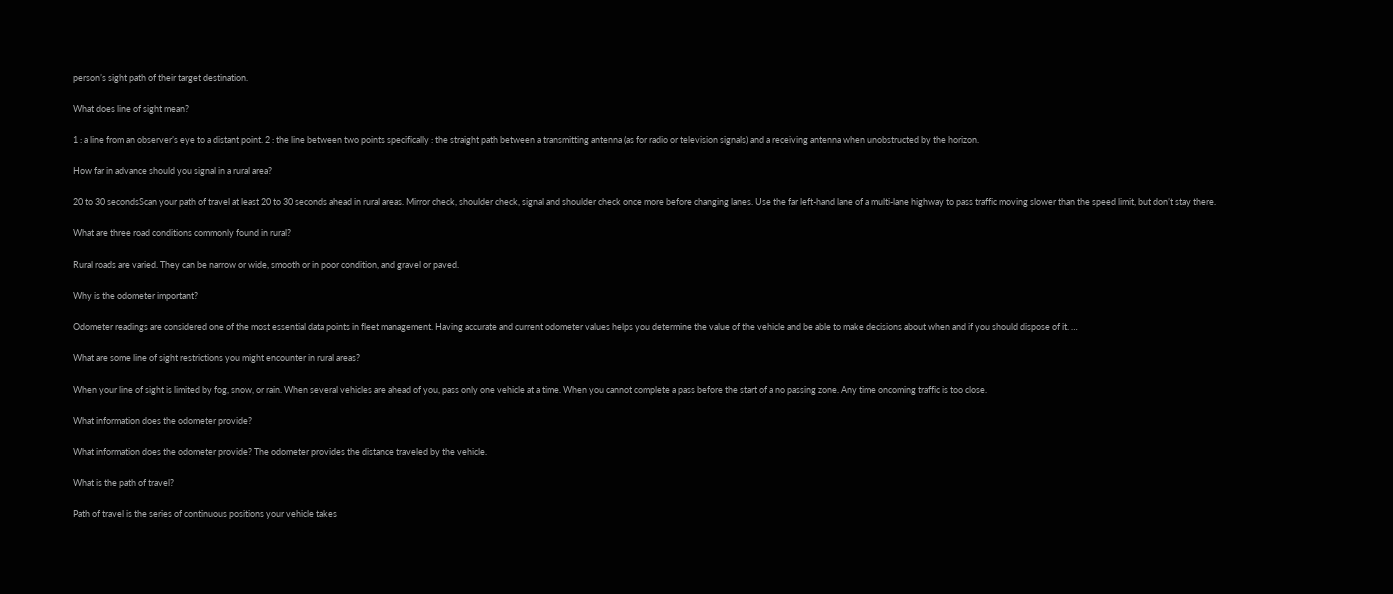person’s sight path of their target destination.

What does line of sight mean?

1 : a line from an observer’s eye to a distant point. 2 : the line between two points specifically : the straight path between a transmitting antenna (as for radio or television signals) and a receiving antenna when unobstructed by the horizon.

How far in advance should you signal in a rural area?

20 to 30 secondsScan your path of travel at least 20 to 30 seconds ahead in rural areas. Mirror check, shoulder check, signal and shoulder check once more before changing lanes. Use the far left-hand lane of a multi-lane highway to pass traffic moving slower than the speed limit, but don’t stay there.

What are three road conditions commonly found in rural?

Rural roads are varied. They can be narrow or wide, smooth or in poor condition, and gravel or paved.

Why is the odometer important?

Odometer readings are considered one of the most essential data points in fleet management. Having accurate and current odometer values helps you determine the value of the vehicle and be able to make decisions about when and if you should dispose of it. …

What are some line of sight restrictions you might encounter in rural areas?

When your line of sight is limited by fog, snow, or rain. When several vehicles are ahead of you, pass only one vehicle at a time. When you cannot complete a pass before the start of a no passing zone. Any time oncoming traffic is too close.

What information does the odometer provide?

What information does the odometer provide? The odometer provides the distance traveled by the vehicle.

What is the path of travel?

Path of travel is the series of continuous positions your vehicle takes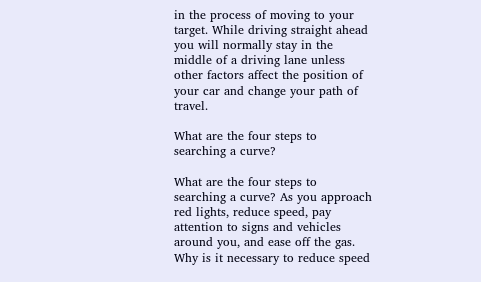in the process of moving to your target. While driving straight ahead you will normally stay in the middle of a driving lane unless other factors affect the position of your car and change your path of travel.

What are the four steps to searching a curve?

What are the four steps to searching a curve? As you approach red lights, reduce speed, pay attention to signs and vehicles around you, and ease off the gas. Why is it necessary to reduce speed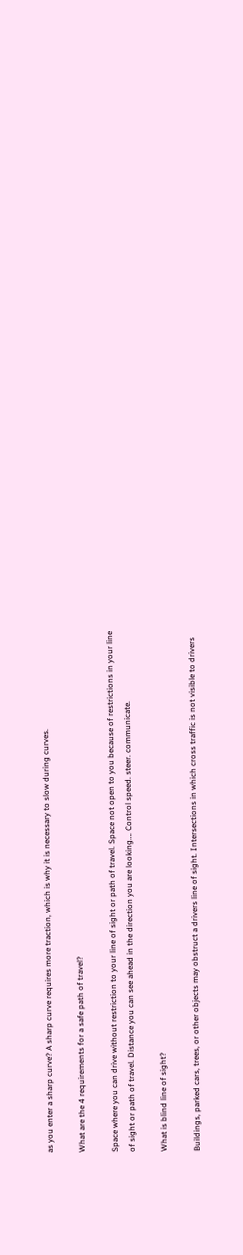as you enter a sharp curve? A sharp curve requires more traction, which is why it is necessary to slow during curves.

What are the 4 requirements for a safe path of travel?

Space where you can drive without restriction to your line of sight or path of travel. Space not open to you because of restrictions in your line of sight or path of travel. Distance you can see ahead in the direction you are looking…. Control speed. steer. communicate.

What is blind line of sight?

Buildings, parked cars, trees, or other objects may obstruct a drivers line of sight. Intersections in which cross traffic is not visible to drivers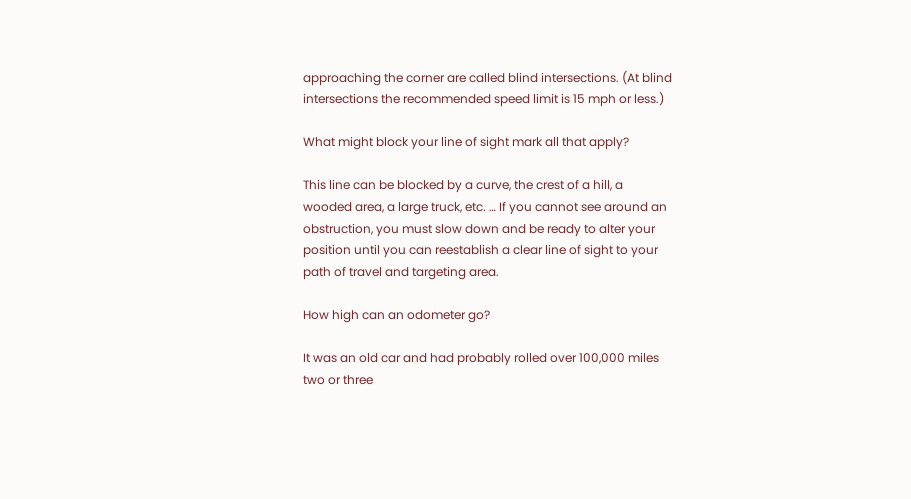approaching the corner are called blind intersections. (At blind intersections the recommended speed limit is 15 mph or less.)

What might block your line of sight mark all that apply?

This line can be blocked by a curve, the crest of a hill, a wooded area, a large truck, etc. … If you cannot see around an obstruction, you must slow down and be ready to alter your position until you can reestablish a clear line of sight to your path of travel and targeting area.

How high can an odometer go?

It was an old car and had probably rolled over 100,000 miles two or three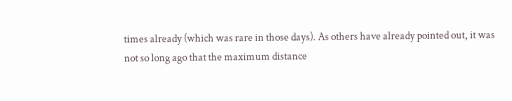times already (which was rare in those days). As others have already pointed out, it was not so long ago that the maximum distance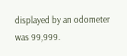displayed by an odometer was 99,999.